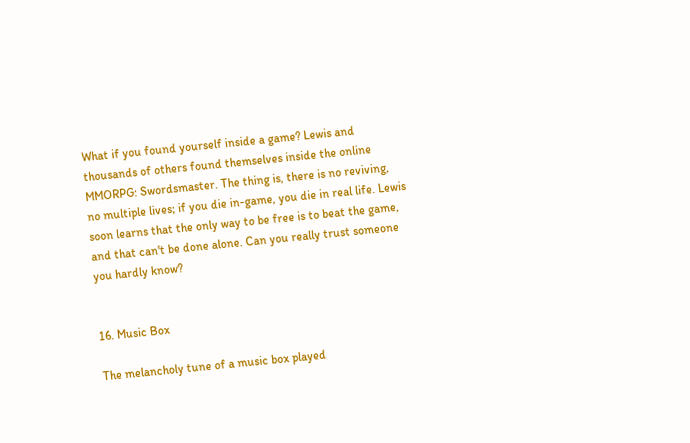What if you found yourself inside a game? Lewis and thousands of others found themselves inside the online MMORPG: Swordsmaster. The thing is, there is no reviving, no multiple lives; if you die in-game, you die in real life. Lewis soon learns that the only way to be free is to beat the game, and that can't be done alone. Can you really trust someone you hardly know?


16. Music Box

The melancholy tune of a music box played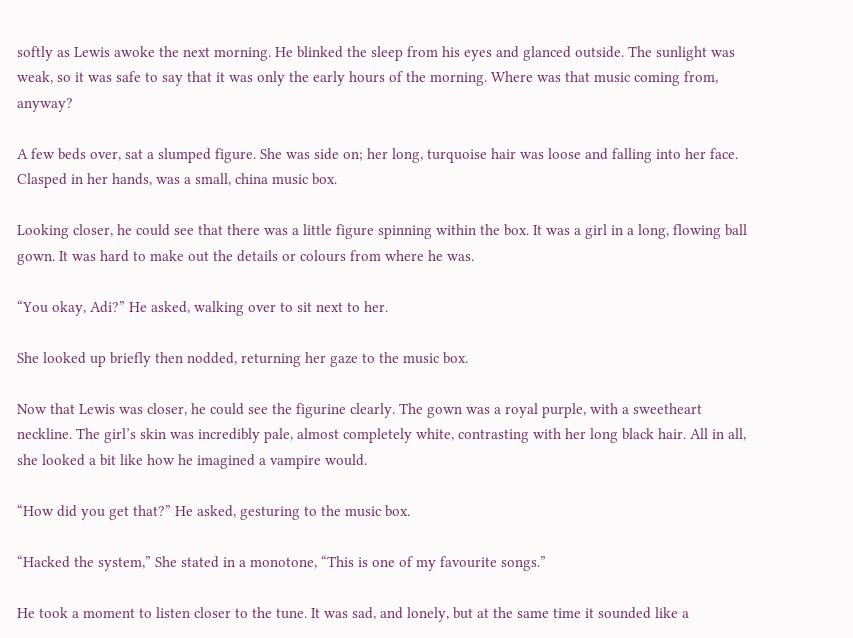softly as Lewis awoke the next morning. He blinked the sleep from his eyes and glanced outside. The sunlight was weak, so it was safe to say that it was only the early hours of the morning. Where was that music coming from, anyway?

A few beds over, sat a slumped figure. She was side on; her long, turquoise hair was loose and falling into her face. Clasped in her hands, was a small, china music box.

Looking closer, he could see that there was a little figure spinning within the box. It was a girl in a long, flowing ball gown. It was hard to make out the details or colours from where he was.

“You okay, Adi?” He asked, walking over to sit next to her.

She looked up briefly then nodded, returning her gaze to the music box.

Now that Lewis was closer, he could see the figurine clearly. The gown was a royal purple, with a sweetheart neckline. The girl’s skin was incredibly pale, almost completely white, contrasting with her long black hair. All in all, she looked a bit like how he imagined a vampire would.

“How did you get that?” He asked, gesturing to the music box.

“Hacked the system,” She stated in a monotone, “This is one of my favourite songs.”

He took a moment to listen closer to the tune. It was sad, and lonely, but at the same time it sounded like a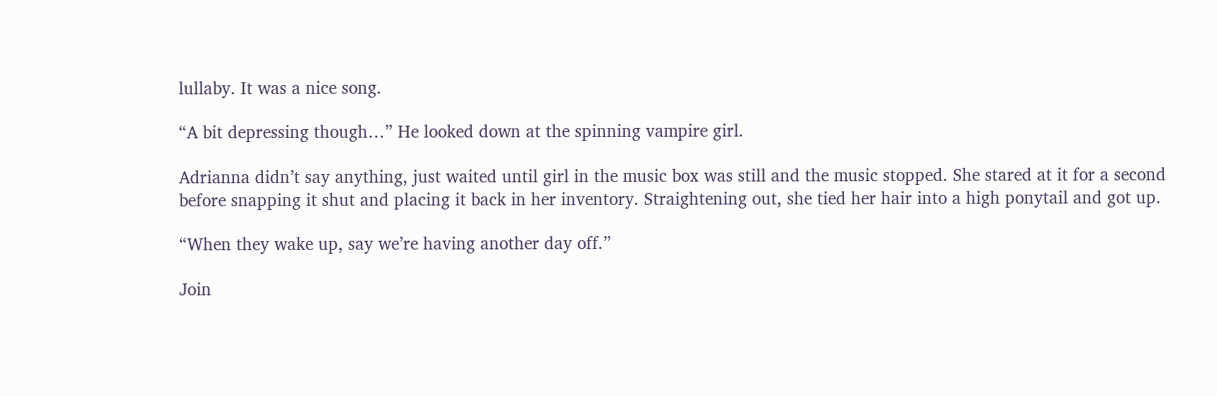lullaby. It was a nice song.

“A bit depressing though…” He looked down at the spinning vampire girl.

Adrianna didn’t say anything, just waited until girl in the music box was still and the music stopped. She stared at it for a second before snapping it shut and placing it back in her inventory. Straightening out, she tied her hair into a high ponytail and got up.

“When they wake up, say we’re having another day off.”

Join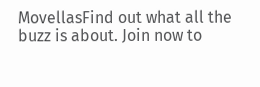MovellasFind out what all the buzz is about. Join now to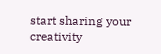start sharing your creativity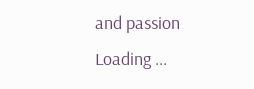and passion
Loading ...